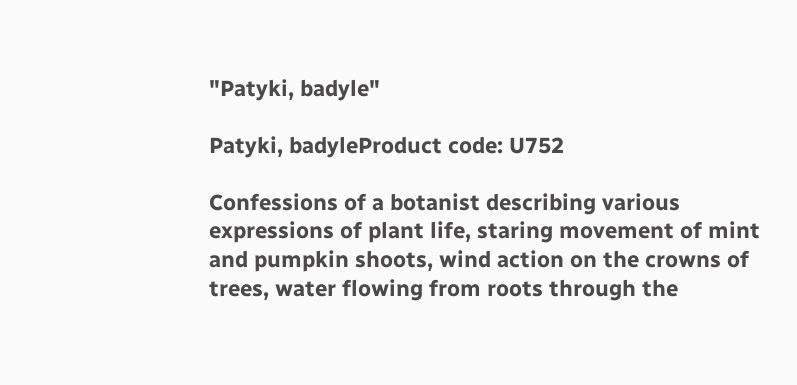"Patyki, badyle"

Patyki, badyleProduct code: U752

Confessions of a botanist describing various expressions of plant life, staring movement of mint and pumpkin shoots, wind action on the crowns of trees, water flowing from roots through the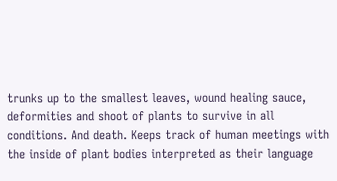trunks up to the smallest leaves, wound healing sauce, deformities and shoot of plants to survive in all conditions. And death. Keeps track of human meetings with the inside of plant bodies interpreted as their language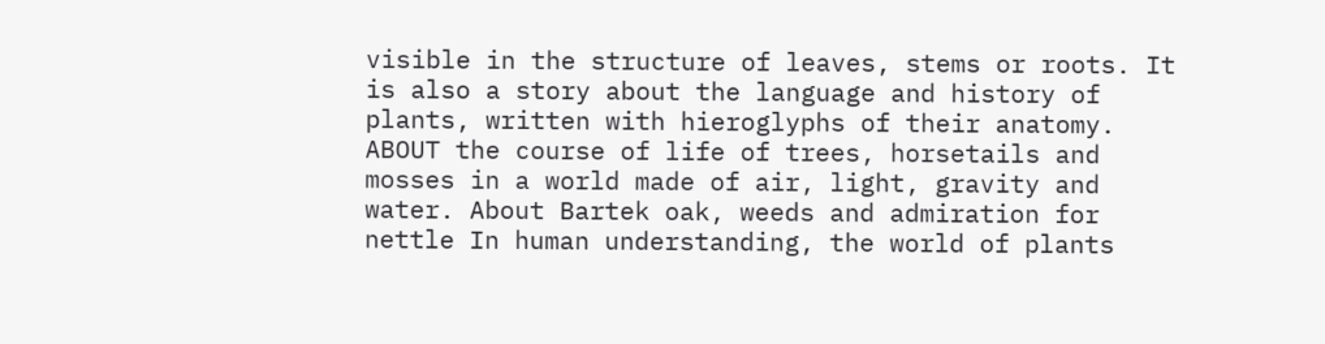visible in the structure of leaves, stems or roots. It is also a story about the language and history of plants, written with hieroglyphs of their anatomy. ABOUT the course of life of trees, horsetails and mosses in a world made of air, light, gravity and water. About Bartek oak, weeds and admiration for nettle In human understanding, the world of plants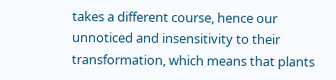takes a different course, hence our unnoticed and insensitivity to their transformation, which means that plants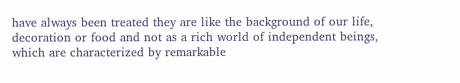have always been treated they are like the background of our life, decoration or food and not as a rich world of independent beings, which are characterized by remarkable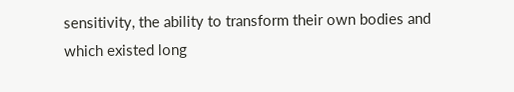sensitivity, the ability to transform their own bodies and which existed long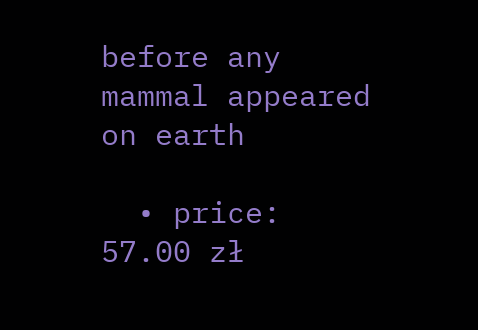before any mammal appeared on earth

  • price: 57.00 zł